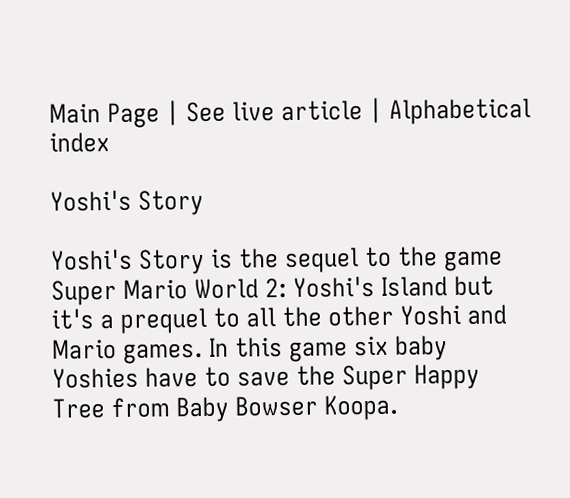Main Page | See live article | Alphabetical index

Yoshi's Story

Yoshi's Story is the sequel to the game Super Mario World 2: Yoshi's Island but it's a prequel to all the other Yoshi and Mario games. In this game six baby Yoshies have to save the Super Happy Tree from Baby Bowser Koopa.